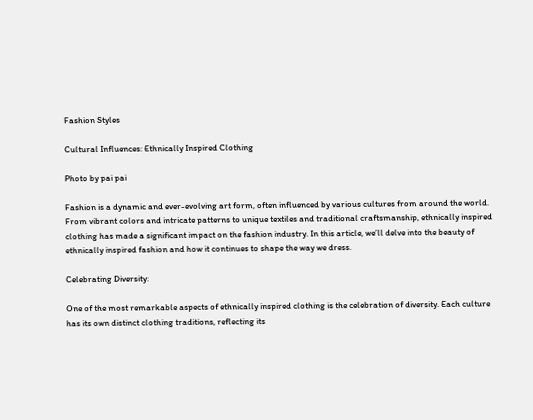Fashion Styles

Cultural Influences: Ethnically Inspired Clothing

Photo by pai pai

Fashion is a dynamic and ever-evolving art form, often influenced by various cultures from around the world. From vibrant colors and intricate patterns to unique textiles and traditional craftsmanship, ethnically inspired clothing has made a significant impact on the fashion industry. In this article, we’ll delve into the beauty of ethnically inspired fashion and how it continues to shape the way we dress.

Celebrating Diversity:

One of the most remarkable aspects of ethnically inspired clothing is the celebration of diversity. Each culture has its own distinct clothing traditions, reflecting its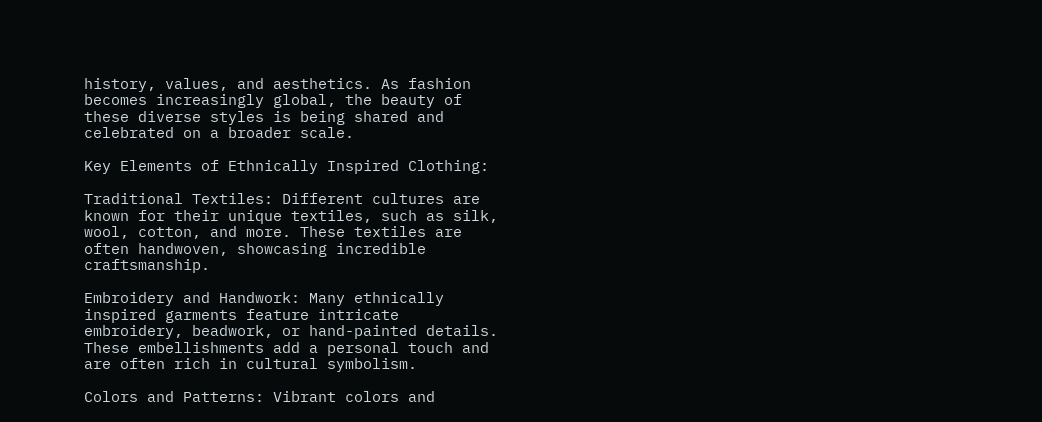history, values, and aesthetics. As fashion becomes increasingly global, the beauty of these diverse styles is being shared and celebrated on a broader scale.

Key Elements of Ethnically Inspired Clothing:

Traditional Textiles: Different cultures are known for their unique textiles, such as silk, wool, cotton, and more. These textiles are often handwoven, showcasing incredible craftsmanship.

Embroidery and Handwork: Many ethnically inspired garments feature intricate embroidery, beadwork, or hand-painted details. These embellishments add a personal touch and are often rich in cultural symbolism.

Colors and Patterns: Vibrant colors and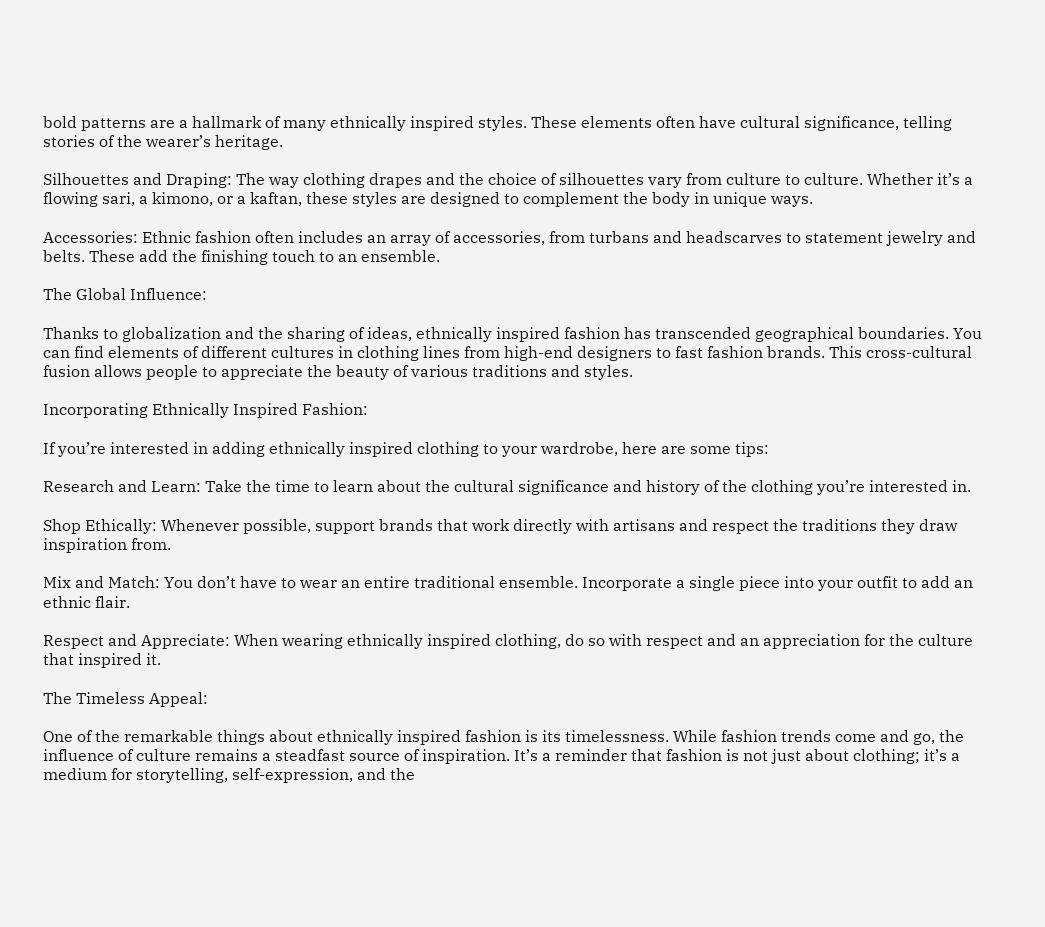bold patterns are a hallmark of many ethnically inspired styles. These elements often have cultural significance, telling stories of the wearer’s heritage.

Silhouettes and Draping: The way clothing drapes and the choice of silhouettes vary from culture to culture. Whether it’s a flowing sari, a kimono, or a kaftan, these styles are designed to complement the body in unique ways.

Accessories: Ethnic fashion often includes an array of accessories, from turbans and headscarves to statement jewelry and belts. These add the finishing touch to an ensemble.

The Global Influence:

Thanks to globalization and the sharing of ideas, ethnically inspired fashion has transcended geographical boundaries. You can find elements of different cultures in clothing lines from high-end designers to fast fashion brands. This cross-cultural fusion allows people to appreciate the beauty of various traditions and styles.

Incorporating Ethnically Inspired Fashion:

If you’re interested in adding ethnically inspired clothing to your wardrobe, here are some tips:

Research and Learn: Take the time to learn about the cultural significance and history of the clothing you’re interested in.

Shop Ethically: Whenever possible, support brands that work directly with artisans and respect the traditions they draw inspiration from.

Mix and Match: You don’t have to wear an entire traditional ensemble. Incorporate a single piece into your outfit to add an ethnic flair.

Respect and Appreciate: When wearing ethnically inspired clothing, do so with respect and an appreciation for the culture that inspired it.

The Timeless Appeal:

One of the remarkable things about ethnically inspired fashion is its timelessness. While fashion trends come and go, the influence of culture remains a steadfast source of inspiration. It’s a reminder that fashion is not just about clothing; it’s a medium for storytelling, self-expression, and the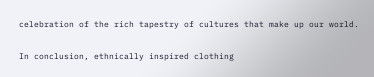celebration of the rich tapestry of cultures that make up our world.

In conclusion, ethnically inspired clothing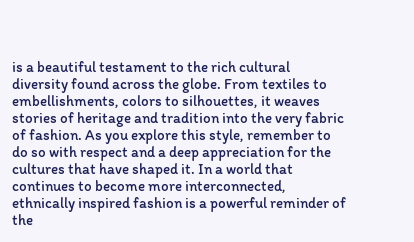is a beautiful testament to the rich cultural diversity found across the globe. From textiles to embellishments, colors to silhouettes, it weaves stories of heritage and tradition into the very fabric of fashion. As you explore this style, remember to do so with respect and a deep appreciation for the cultures that have shaped it. In a world that continues to become more interconnected, ethnically inspired fashion is a powerful reminder of the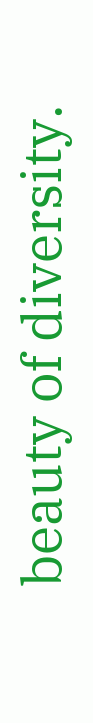beauty of diversity.